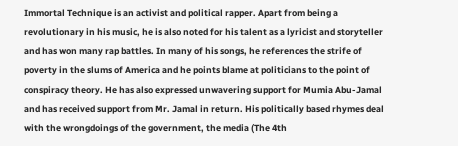Immortal Technique is an activist and political rapper. Apart from being a revolutionary in his music, he is also noted for his talent as a lyricist and storyteller and has won many rap battles. In many of his songs, he references the strife of poverty in the slums of America and he points blame at politicians to the point of conspiracy theory. He has also expressed unwavering support for Mumia Abu-Jamal and has received support from Mr. Jamal in return. His politically based rhymes deal with the wrongdoings of the government, the media (The 4th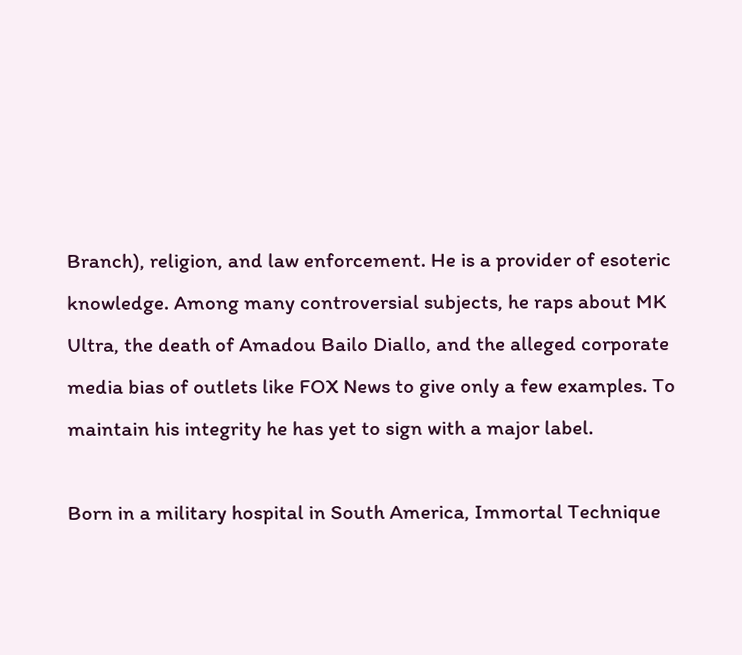Branch), religion, and law enforcement. He is a provider of esoteric knowledge. Among many controversial subjects, he raps about MK Ultra, the death of Amadou Bailo Diallo, and the alleged corporate media bias of outlets like FOX News to give only a few examples. To maintain his integrity he has yet to sign with a major label.

Born in a military hospital in South America, Immortal Technique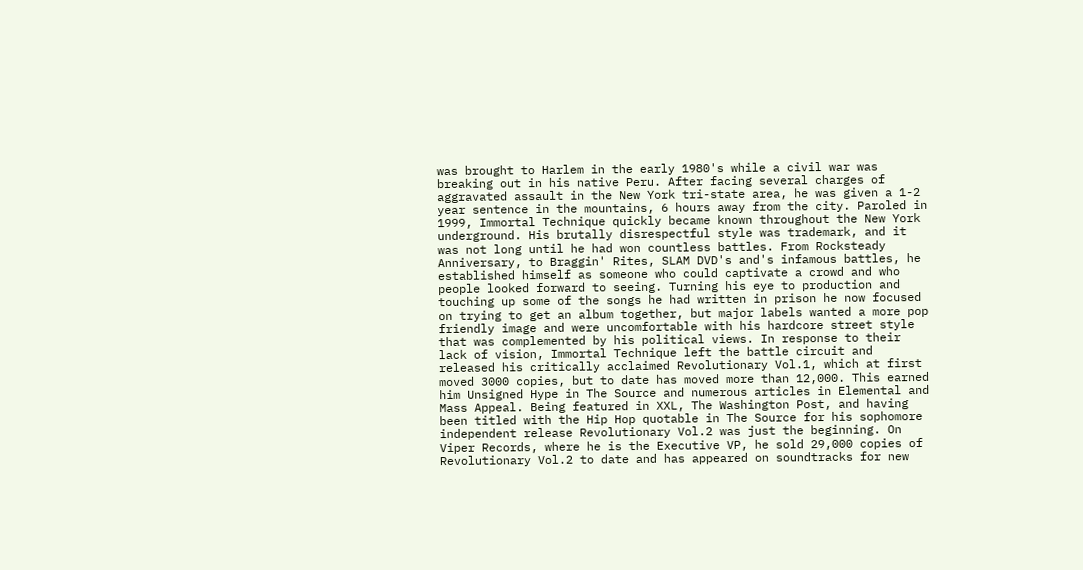was brought to Harlem in the early 1980's while a civil war was breaking out in his native Peru. After facing several charges of aggravated assault in the New York tri-state area, he was given a 1-2 year sentence in the mountains, 6 hours away from the city. Paroled in 1999, Immortal Technique quickly became known throughout the New York underground. His brutally disrespectful style was trademark, and it was not long until he had won countless battles. From Rocksteady Anniversary, to Braggin' Rites, SLAM DVD's and's infamous battles, he established himself as someone who could captivate a crowd and who people looked forward to seeing. Turning his eye to production and touching up some of the songs he had written in prison he now focused on trying to get an album together, but major labels wanted a more pop friendly image and were uncomfortable with his hardcore street style that was complemented by his political views. In response to their lack of vision, Immortal Technique left the battle circuit and released his critically acclaimed Revolutionary Vol.1, which at first moved 3000 copies, but to date has moved more than 12,000. This earned him Unsigned Hype in The Source and numerous articles in Elemental and Mass Appeal. Being featured in XXL, The Washington Post, and having been titled with the Hip Hop quotable in The Source for his sophomore independent release Revolutionary Vol.2 was just the beginning. On Viper Records, where he is the Executive VP, he sold 29,000 copies of Revolutionary Vol.2 to date and has appeared on soundtracks for new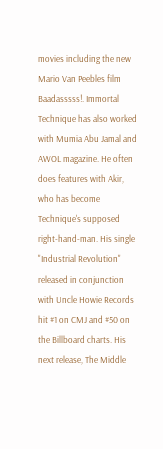movies including the new Mario Van Peebles film Baadasssss!. Immortal Technique has also worked with Mumia Abu Jamal and AWOL magazine. He often does features with Akir, who has become Technique's supposed right-hand-man. His single "Industrial Revolution" released in conjunction with Uncle Howie Records hit #1 on CMJ and #50 on the Billboard charts. His next release, The Middle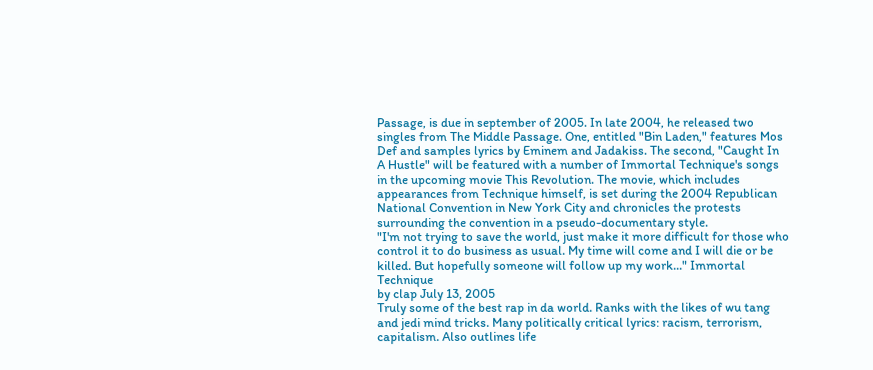Passage, is due in september of 2005. In late 2004, he released two singles from The Middle Passage. One, entitled "Bin Laden," features Mos Def and samples lyrics by Eminem and Jadakiss. The second, "Caught In A Hustle" will be featured with a number of Immortal Technique's songs in the upcoming movie This Revolution. The movie, which includes appearances from Technique himself, is set during the 2004 Republican National Convention in New York City and chronicles the protests surrounding the convention in a pseudo-documentary style.
"I'm not trying to save the world, just make it more difficult for those who control it to do business as usual. My time will come and I will die or be killed. But hopefully someone will follow up my work..." Immortal Technique
by clap July 13, 2005
Truly some of the best rap in da world. Ranks with the likes of wu tang and jedi mind tricks. Many politically critical lyrics: racism, terrorism, capitalism. Also outlines life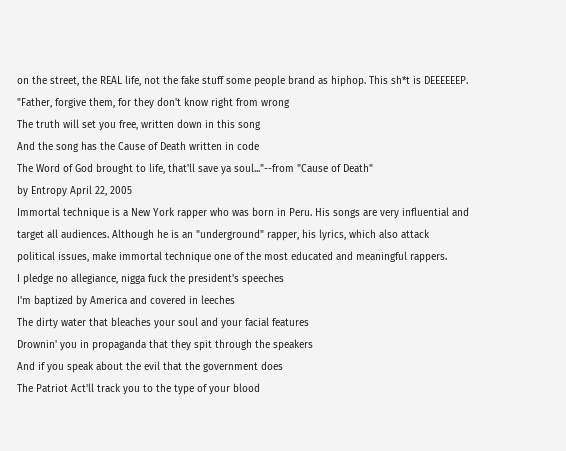on the street, the REAL life, not the fake stuff some people brand as hiphop. This sh*t is DEEEEEEP.
"Father, forgive them, for they don't know right from wrong
The truth will set you free, written down in this song
And the song has the Cause of Death written in code
The Word of God brought to life, that'll save ya soul..."--from "Cause of Death"
by Entropy April 22, 2005
Immortal technique is a New York rapper who was born in Peru. His songs are very influential and target all audiences. Although he is an "underground" rapper, his lyrics, which also attack political issues, make immortal technique one of the most educated and meaningful rappers.
I pledge no allegiance, nigga fuck the president's speeches
I'm baptized by America and covered in leeches
The dirty water that bleaches your soul and your facial features
Drownin' you in propaganda that they spit through the speakers
And if you speak about the evil that the government does
The Patriot Act'll track you to the type of your blood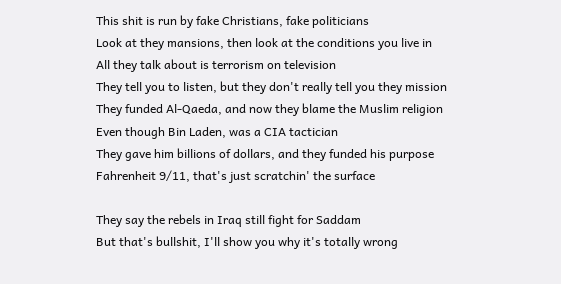This shit is run by fake Christians, fake politicians
Look at they mansions, then look at the conditions you live in
All they talk about is terrorism on television
They tell you to listen, but they don't really tell you they mission
They funded Al-Qaeda, and now they blame the Muslim religion
Even though Bin Laden, was a CIA tactician
They gave him billions of dollars, and they funded his purpose
Fahrenheit 9/11, that's just scratchin' the surface

They say the rebels in Iraq still fight for Saddam
But that's bullshit, I'll show you why it's totally wrong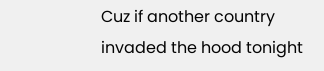Cuz if another country invaded the hood tonight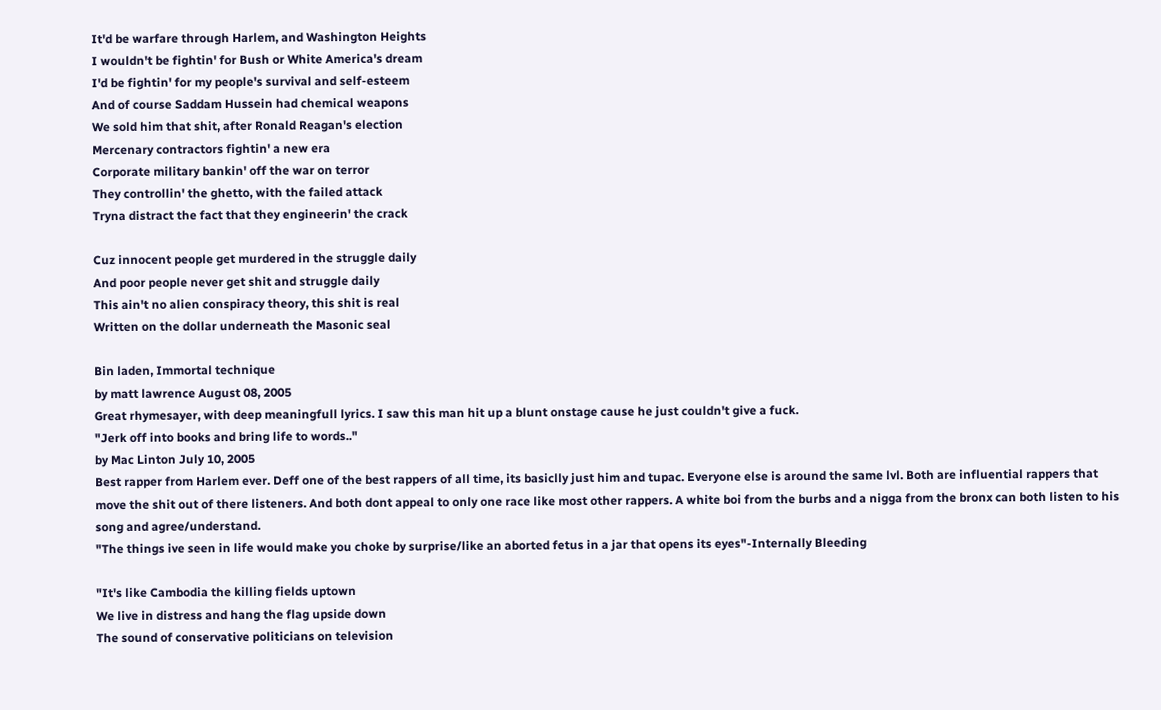It'd be warfare through Harlem, and Washington Heights
I wouldn't be fightin' for Bush or White America's dream
I'd be fightin' for my people's survival and self-esteem
And of course Saddam Hussein had chemical weapons
We sold him that shit, after Ronald Reagan's election
Mercenary contractors fightin' a new era
Corporate military bankin' off the war on terror
They controllin' the ghetto, with the failed attack
Tryna distract the fact that they engineerin' the crack

Cuz innocent people get murdered in the struggle daily
And poor people never get shit and struggle daily
This ain't no alien conspiracy theory, this shit is real
Written on the dollar underneath the Masonic seal

Bin laden, Immortal technique
by matt lawrence August 08, 2005
Great rhymesayer, with deep meaningfull lyrics. I saw this man hit up a blunt onstage cause he just couldn't give a fuck.
"Jerk off into books and bring life to words.."
by Mac Linton July 10, 2005
Best rapper from Harlem ever. Deff one of the best rappers of all time, its basiclly just him and tupac. Everyone else is around the same lvl. Both are influential rappers that move the shit out of there listeners. And both dont appeal to only one race like most other rappers. A white boi from the burbs and a nigga from the bronx can both listen to his song and agree/understand.
"The things ive seen in life would make you choke by surprise/like an aborted fetus in a jar that opens its eyes"-Internally Bleeding

"It's like Cambodia the killing fields uptown
We live in distress and hang the flag upside down
The sound of conservative politicians on television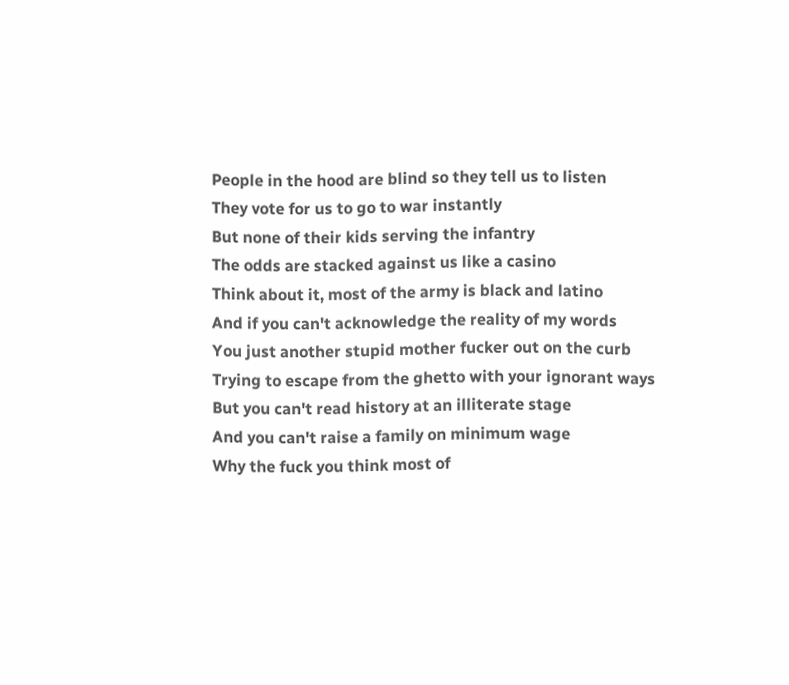People in the hood are blind so they tell us to listen
They vote for us to go to war instantly
But none of their kids serving the infantry
The odds are stacked against us like a casino
Think about it, most of the army is black and latino
And if you can't acknowledge the reality of my words
You just another stupid mother fucker out on the curb
Trying to escape from the ghetto with your ignorant ways
But you can't read history at an illiterate stage
And you can't raise a family on minimum wage
Why the fuck you think most of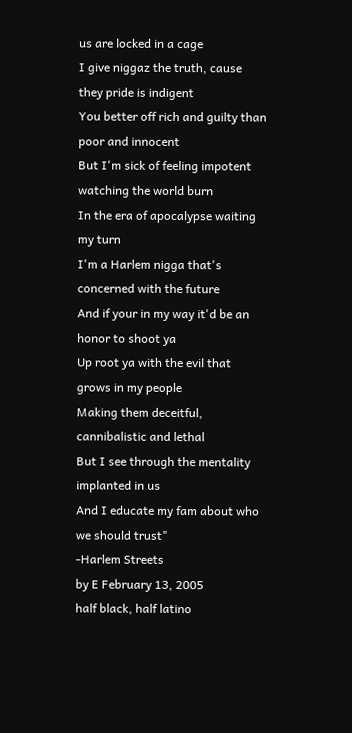us are locked in a cage
I give niggaz the truth, cause they pride is indigent
You better off rich and guilty than poor and innocent
But I'm sick of feeling impotent watching the world burn
In the era of apocalypse waiting my turn
I'm a Harlem nigga that's concerned with the future
And if your in my way it'd be an honor to shoot ya
Up root ya with the evil that grows in my people
Making them deceitful, cannibalistic and lethal
But I see through the mentality implanted in us
And I educate my fam about who we should trust"
-Harlem Streets
by E February 13, 2005
half black, half latino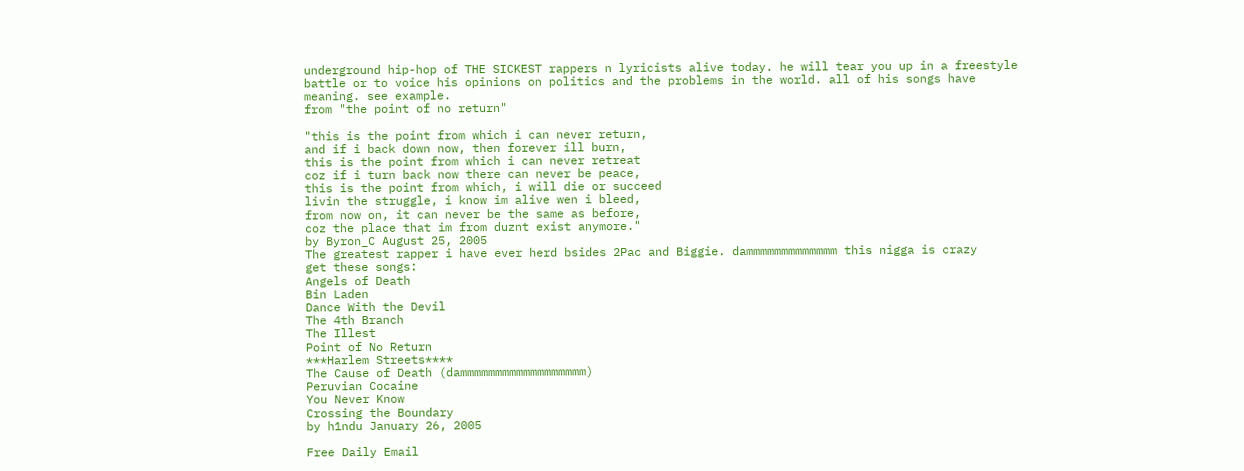underground hip-hop of THE SICKEST rappers n lyricists alive today. he will tear you up in a freestyle battle or to voice his opinions on politics and the problems in the world. all of his songs have meaning. see example.
from "the point of no return"

"this is the point from which i can never return,
and if i back down now, then forever ill burn,
this is the point from which i can never retreat
coz if i turn back now there can never be peace,
this is the point from which, i will die or succeed
livin the struggle, i know im alive wen i bleed,
from now on, it can never be the same as before,
coz the place that im from duznt exist anymore."
by Byron_C August 25, 2005
The greatest rapper i have ever herd bsides 2Pac and Biggie. dammmmmmmmmmmmm this nigga is crazy
get these songs:
Angels of Death
Bin Laden
Dance With the Devil
The 4th Branch
The Illest
Point of No Return
***Harlem Streets****
The Cause of Death (dammmmmmmmmmmmmmmmmm)
Peruvian Cocaine
You Never Know
Crossing the Boundary
by h1ndu January 26, 2005

Free Daily Email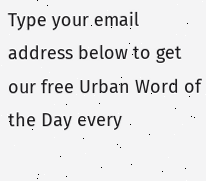Type your email address below to get our free Urban Word of the Day every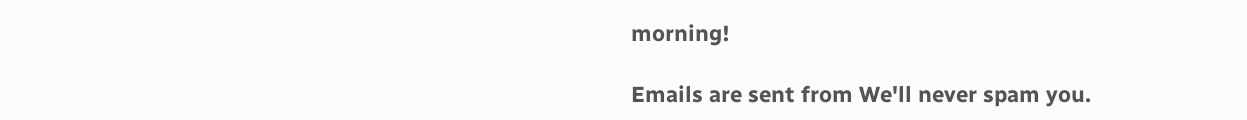morning!

Emails are sent from We'll never spam you.